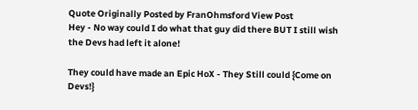Quote Originally Posted by FranOhmsford View Post
Hey - No way could I do what that guy did there BUT I still wish the Devs had left it alone!

They could have made an Epic HoX - They Still could {Come on Devs!}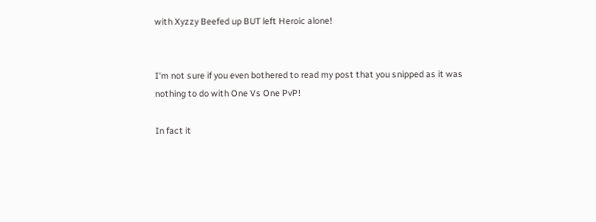with Xyzzy Beefed up BUT left Heroic alone!


I'm not sure if you even bothered to read my post that you snipped as it was nothing to do with One Vs One PvP!

In fact it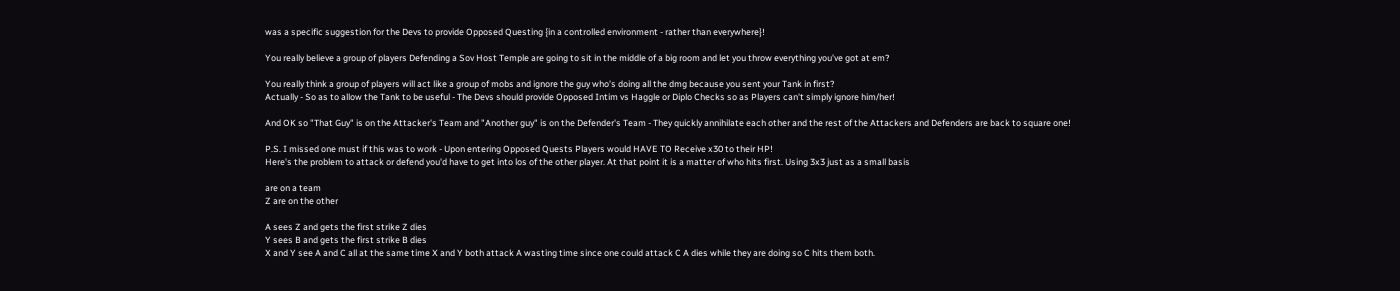was a specific suggestion for the Devs to provide Opposed Questing {in a controlled environment - rather than everywhere}!

You really believe a group of players Defending a Sov Host Temple are going to sit in the middle of a big room and let you throw everything you've got at em?

You really think a group of players will act like a group of mobs and ignore the guy who's doing all the dmg because you sent your Tank in first?
Actually - So as to allow the Tank to be useful - The Devs should provide Opposed Intim vs Haggle or Diplo Checks so as Players can't simply ignore him/her!

And OK so "That Guy" is on the Attacker's Team and "Another guy" is on the Defender's Team - They quickly annihilate each other and the rest of the Attackers and Defenders are back to square one!

P.S. I missed one must if this was to work - Upon entering Opposed Quests Players would HAVE TO Receive x30 to their HP!
Here's the problem to attack or defend you'd have to get into los of the other player. At that point it is a matter of who hits first. Using 3x3 just as a small basis

are on a team
Z are on the other

A sees Z and gets the first strike Z dies
Y sees B and gets the first strike B dies
X and Y see A and C all at the same time X and Y both attack A wasting time since one could attack C A dies while they are doing so C hits them both.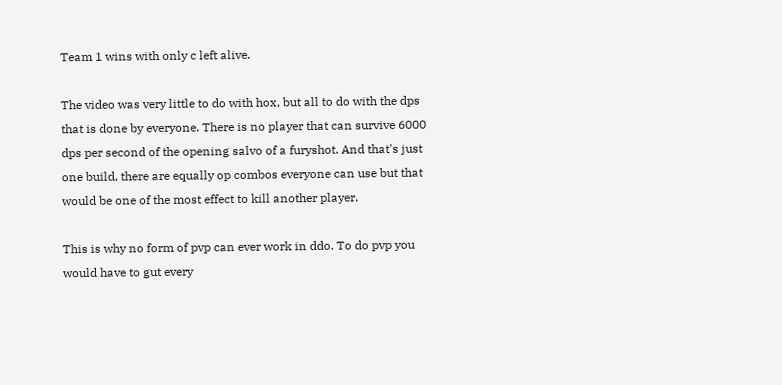Team 1 wins with only c left alive.

The video was very little to do with hox, but all to do with the dps that is done by everyone. There is no player that can survive 6000 dps per second of the opening salvo of a furyshot. And that's just one build, there are equally op combos everyone can use but that would be one of the most effect to kill another player.

This is why no form of pvp can ever work in ddo. To do pvp you would have to gut every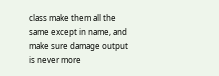class make them all the same except in name, and make sure damage output is never more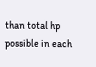than total hp possible in each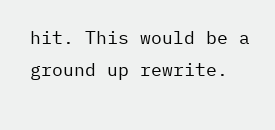hit. This would be a ground up rewrite.